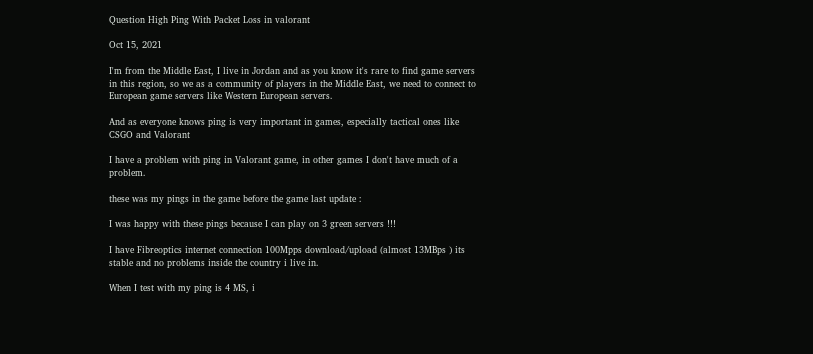Question High Ping With Packet Loss in valorant

Oct 15, 2021

I'm from the Middle East, I live in Jordan and as you know it's rare to find game servers in this region, so we as a community of players in the Middle East, we need to connect to European game servers like Western European servers.

And as everyone knows ping is very important in games, especially tactical ones like CSGO and Valorant

I have a problem with ping in Valorant game, in other games I don't have much of a problem.

these was my pings in the game before the game last update :

I was happy with these pings because I can play on 3 green servers !!!

I have Fibreoptics internet connection 100Mpps download/upload (almost 13MBps ) its stable and no problems inside the country i live in.

When I test with my ping is 4 MS, i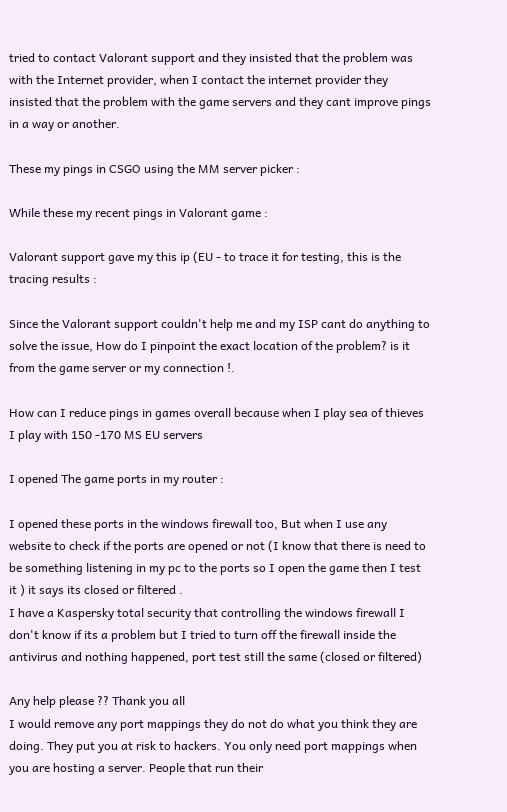tried to contact Valorant support and they insisted that the problem was with the Internet provider, when I contact the internet provider they insisted that the problem with the game servers and they cant improve pings in a way or another.

These my pings in CSGO using the MM server picker :

While these my recent pings in Valorant game :

Valorant support gave my this ip (EU - to trace it for testing, this is the tracing results :

Since the Valorant support couldn't help me and my ISP cant do anything to solve the issue, How do I pinpoint the exact location of the problem? is it from the game server or my connection !.

How can I reduce pings in games overall because when I play sea of thieves I play with 150 -170 MS EU servers

I opened The game ports in my router :

I opened these ports in the windows firewall too, But when I use any website to check if the ports are opened or not (I know that there is need to be something listening in my pc to the ports so I open the game then I test it ) it says its closed or filtered .
I have a Kaspersky total security that controlling the windows firewall I don't know if its a problem but I tried to turn off the firewall inside the antivirus and nothing happened, port test still the same (closed or filtered)

Any help please ?? Thank you all
I would remove any port mappings they do not do what you think they are doing. They put you at risk to hackers. You only need port mappings when you are hosting a server. People that run their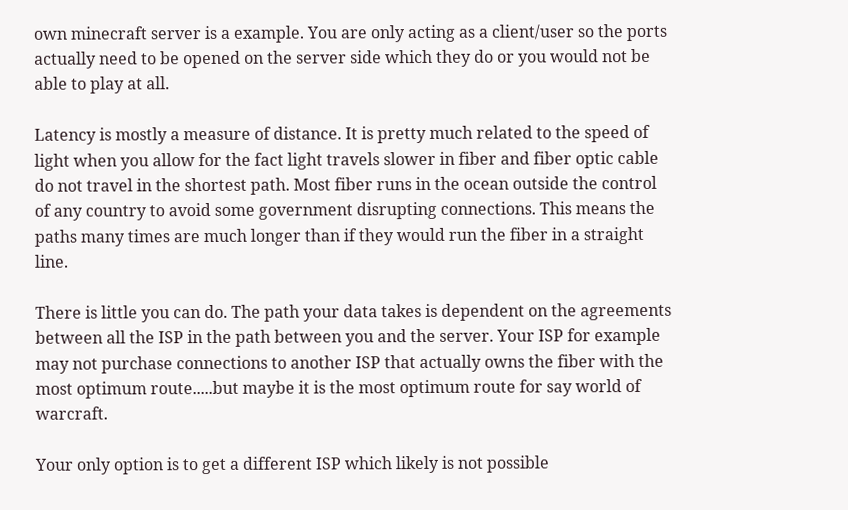own minecraft server is a example. You are only acting as a client/user so the ports actually need to be opened on the server side which they do or you would not be able to play at all.

Latency is mostly a measure of distance. It is pretty much related to the speed of light when you allow for the fact light travels slower in fiber and fiber optic cable do not travel in the shortest path. Most fiber runs in the ocean outside the control of any country to avoid some government disrupting connections. This means the paths many times are much longer than if they would run the fiber in a straight line.

There is little you can do. The path your data takes is dependent on the agreements between all the ISP in the path between you and the server. Your ISP for example may not purchase connections to another ISP that actually owns the fiber with the most optimum route.....but maybe it is the most optimum route for say world of warcraft.

Your only option is to get a different ISP which likely is not possible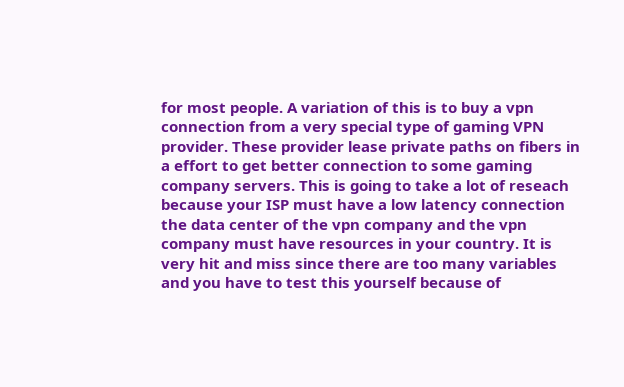for most people. A variation of this is to buy a vpn connection from a very special type of gaming VPN provider. These provider lease private paths on fibers in a effort to get better connection to some gaming company servers. This is going to take a lot of reseach because your ISP must have a low latency connection the data center of the vpn company and the vpn company must have resources in your country. It is very hit and miss since there are too many variables and you have to test this yourself because of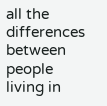all the differences between people living in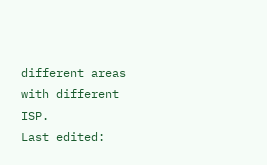different areas with different ISP.
Last edited: